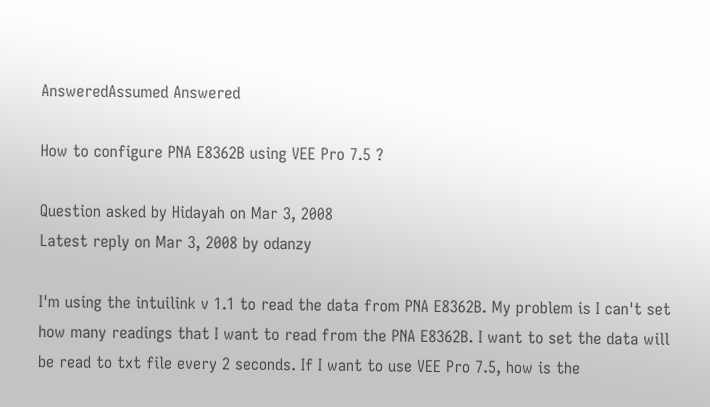AnsweredAssumed Answered

How to configure PNA E8362B using VEE Pro 7.5 ?

Question asked by Hidayah on Mar 3, 2008
Latest reply on Mar 3, 2008 by odanzy

I'm using the intuilink v 1.1 to read the data from PNA E8362B. My problem is I can't set how many readings that I want to read from the PNA E8362B. I want to set the data will be read to txt file every 2 seconds. If I want to use VEE Pro 7.5, how is the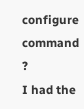configure command ?
I had the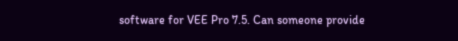software for VEE Pro 7.5. Can someone provide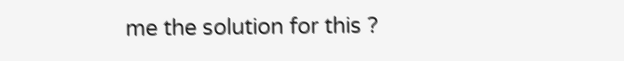me the solution for this ?